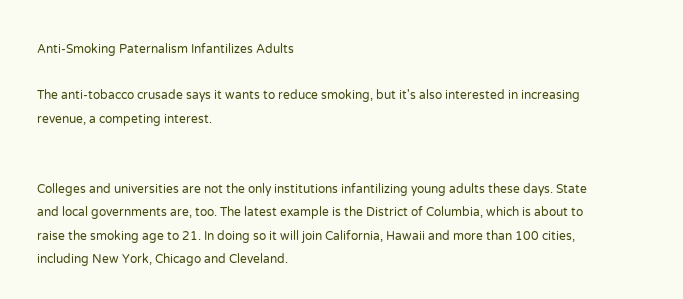Anti-Smoking Paternalism Infantilizes Adults

The anti-tobacco crusade says it wants to reduce smoking, but it's also interested in increasing revenue, a competing interest.


Colleges and universities are not the only institutions infantilizing young adults these days. State and local governments are, too. The latest example is the District of Columbia, which is about to raise the smoking age to 21. In doing so it will join California, Hawaii and more than 100 cities, including New York, Chicago and Cleveland.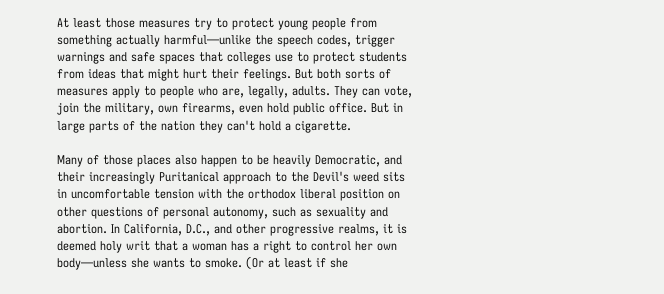At least those measures try to protect young people from something actually harmful—unlike the speech codes, trigger warnings and safe spaces that colleges use to protect students from ideas that might hurt their feelings. But both sorts of measures apply to people who are, legally, adults. They can vote, join the military, own firearms, even hold public office. But in large parts of the nation they can't hold a cigarette.

Many of those places also happen to be heavily Democratic, and their increasingly Puritanical approach to the Devil's weed sits in uncomfortable tension with the orthodox liberal position on other questions of personal autonomy, such as sexuality and abortion. In California, D.C., and other progressive realms, it is deemed holy writ that a woman has a right to control her own body—unless she wants to smoke. (Or at least if she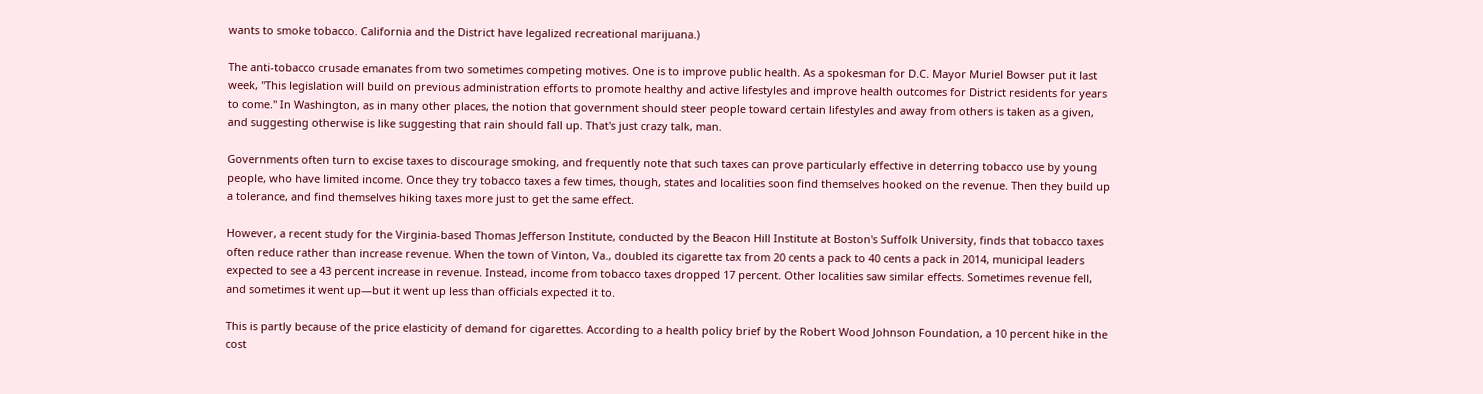wants to smoke tobacco. California and the District have legalized recreational marijuana.)

The anti-tobacco crusade emanates from two sometimes competing motives. One is to improve public health. As a spokesman for D.C. Mayor Muriel Bowser put it last week, "This legislation will build on previous administration efforts to promote healthy and active lifestyles and improve health outcomes for District residents for years to come." In Washington, as in many other places, the notion that government should steer people toward certain lifestyles and away from others is taken as a given, and suggesting otherwise is like suggesting that rain should fall up. That's just crazy talk, man.

Governments often turn to excise taxes to discourage smoking, and frequently note that such taxes can prove particularly effective in deterring tobacco use by young people, who have limited income. Once they try tobacco taxes a few times, though, states and localities soon find themselves hooked on the revenue. Then they build up a tolerance, and find themselves hiking taxes more just to get the same effect.

However, a recent study for the Virginia-based Thomas Jefferson Institute, conducted by the Beacon Hill Institute at Boston's Suffolk University, finds that tobacco taxes often reduce rather than increase revenue. When the town of Vinton, Va., doubled its cigarette tax from 20 cents a pack to 40 cents a pack in 2014, municipal leaders expected to see a 43 percent increase in revenue. Instead, income from tobacco taxes dropped 17 percent. Other localities saw similar effects. Sometimes revenue fell, and sometimes it went up—but it went up less than officials expected it to.

This is partly because of the price elasticity of demand for cigarettes. According to a health policy brief by the Robert Wood Johnson Foundation, a 10 percent hike in the cost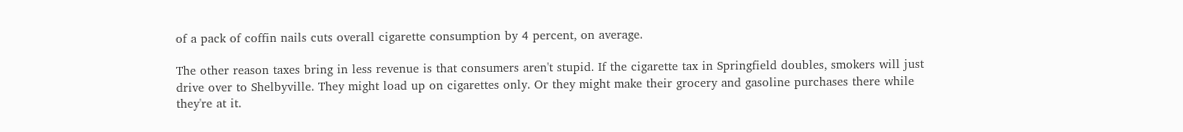of a pack of coffin nails cuts overall cigarette consumption by 4 percent, on average.

The other reason taxes bring in less revenue is that consumers aren't stupid. If the cigarette tax in Springfield doubles, smokers will just drive over to Shelbyville. They might load up on cigarettes only. Or they might make their grocery and gasoline purchases there while they're at it.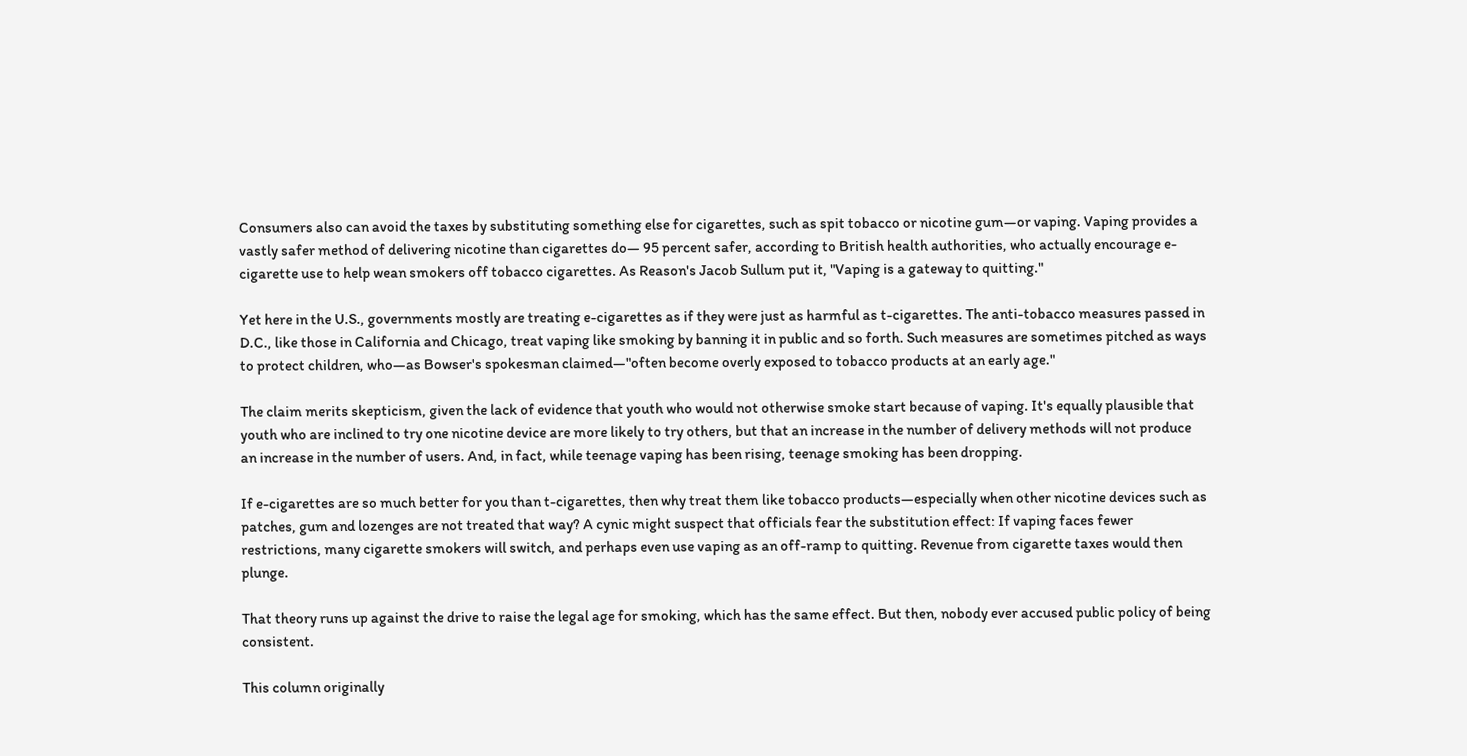Consumers also can avoid the taxes by substituting something else for cigarettes, such as spit tobacco or nicotine gum—or vaping. Vaping provides a vastly safer method of delivering nicotine than cigarettes do— 95 percent safer, according to British health authorities, who actually encourage e-cigarette use to help wean smokers off tobacco cigarettes. As Reason's Jacob Sullum put it, "Vaping is a gateway to quitting."

Yet here in the U.S., governments mostly are treating e-cigarettes as if they were just as harmful as t-cigarettes. The anti-tobacco measures passed in D.C., like those in California and Chicago, treat vaping like smoking by banning it in public and so forth. Such measures are sometimes pitched as ways to protect children, who—as Bowser's spokesman claimed—"often become overly exposed to tobacco products at an early age."

The claim merits skepticism, given the lack of evidence that youth who would not otherwise smoke start because of vaping. It's equally plausible that youth who are inclined to try one nicotine device are more likely to try others, but that an increase in the number of delivery methods will not produce an increase in the number of users. And, in fact, while teenage vaping has been rising, teenage smoking has been dropping.

If e-cigarettes are so much better for you than t-cigarettes, then why treat them like tobacco products—especially when other nicotine devices such as patches, gum and lozenges are not treated that way? A cynic might suspect that officials fear the substitution effect: If vaping faces fewer restrictions, many cigarette smokers will switch, and perhaps even use vaping as an off-ramp to quitting. Revenue from cigarette taxes would then plunge.

That theory runs up against the drive to raise the legal age for smoking, which has the same effect. But then, nobody ever accused public policy of being consistent.

This column originally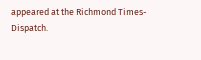appeared at the Richmond Times-Dispatch.